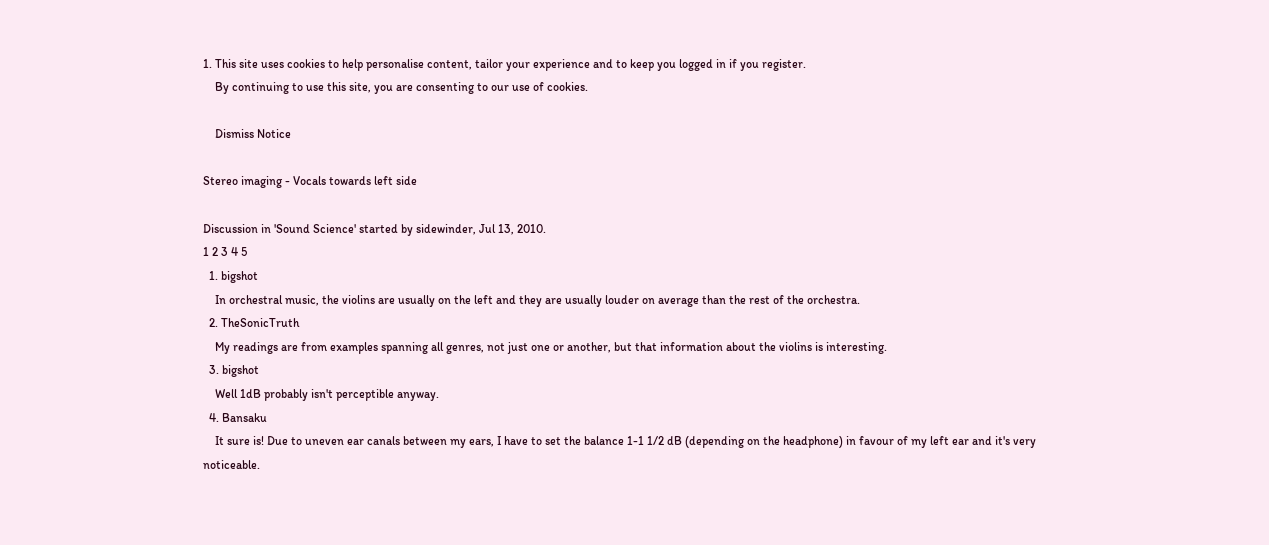1. This site uses cookies to help personalise content, tailor your experience and to keep you logged in if you register.
    By continuing to use this site, you are consenting to our use of cookies.

    Dismiss Notice

Stereo imaging - Vocals towards left side

Discussion in 'Sound Science' started by sidewinder, Jul 13, 2010.
1 2 3 4 5
  1. bigshot
    In orchestral music, the violins are usually on the left and they are usually louder on average than the rest of the orchestra.
  2. TheSonicTruth
    My readings are from examples spanning all genres, not just one or another, but that information about the violins is interesting.
  3. bigshot
    Well 1dB probably isn't perceptible anyway.
  4. Bansaku
    It sure is! Due to uneven ear canals between my ears, I have to set the balance 1-1 1/2 dB (depending on the headphone) in favour of my left ear and it's very noticeable.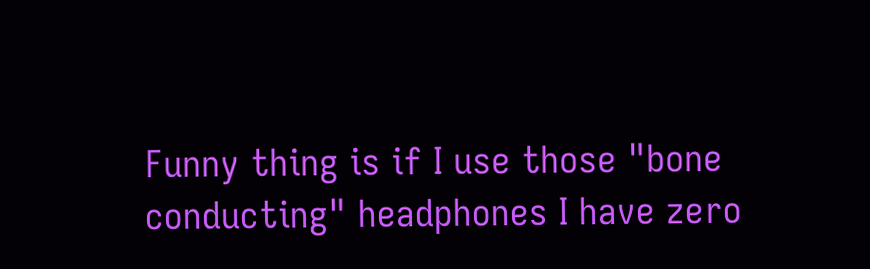Funny thing is if I use those "bone conducting" headphones I have zero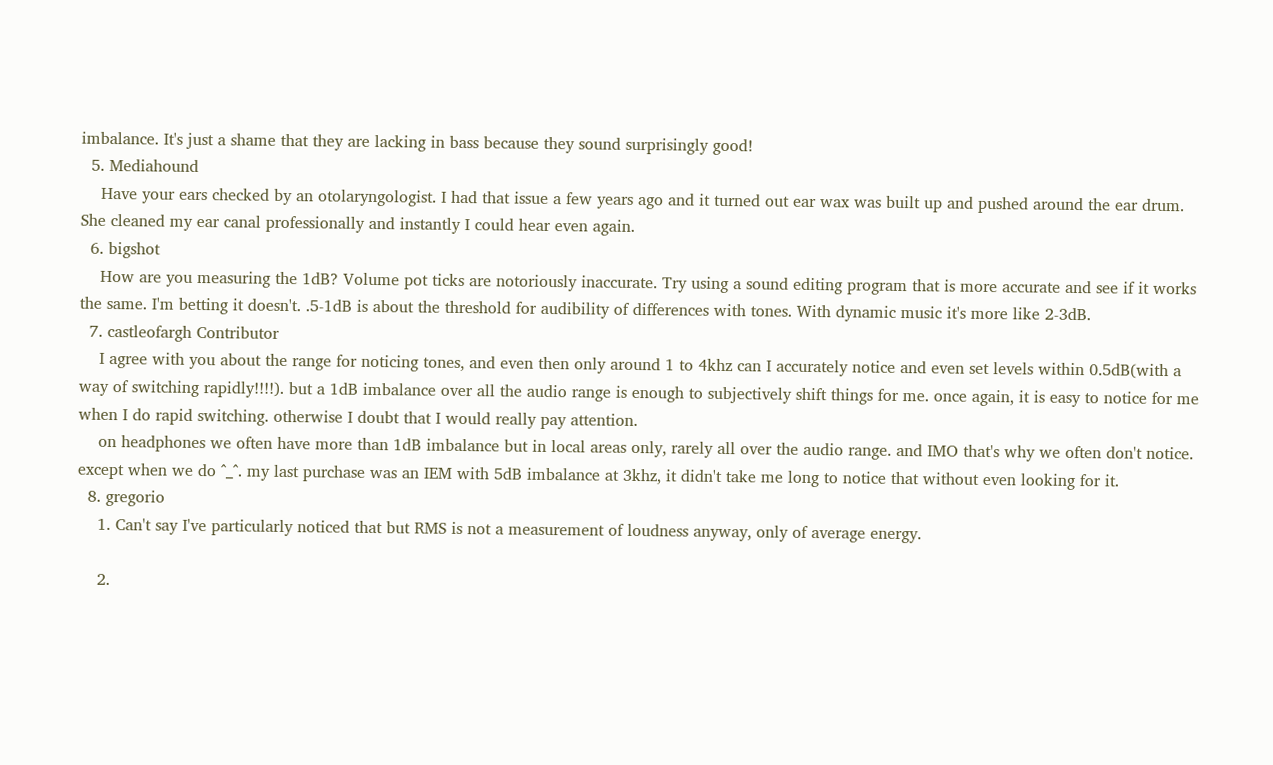imbalance. It's just a shame that they are lacking in bass because they sound surprisingly good!
  5. Mediahound
    Have your ears checked by an otolaryngologist. I had that issue a few years ago and it turned out ear wax was built up and pushed around the ear drum. She cleaned my ear canal professionally and instantly I could hear even again.
  6. bigshot
    How are you measuring the 1dB? Volume pot ticks are notoriously inaccurate. Try using a sound editing program that is more accurate and see if it works the same. I'm betting it doesn't. .5-1dB is about the threshold for audibility of differences with tones. With dynamic music it's more like 2-3dB.
  7. castleofargh Contributor
    I agree with you about the range for noticing tones, and even then only around 1 to 4khz can I accurately notice and even set levels within 0.5dB(with a way of switching rapidly!!!!). but a 1dB imbalance over all the audio range is enough to subjectively shift things for me. once again, it is easy to notice for me when I do rapid switching. otherwise I doubt that I would really pay attention.
    on headphones we often have more than 1dB imbalance but in local areas only, rarely all over the audio range. and IMO that's why we often don't notice. except when we do ^_^. my last purchase was an IEM with 5dB imbalance at 3khz, it didn't take me long to notice that without even looking for it.
  8. gregorio
    1. Can't say I've particularly noticed that but RMS is not a measurement of loudness anyway, only of average energy.

    2.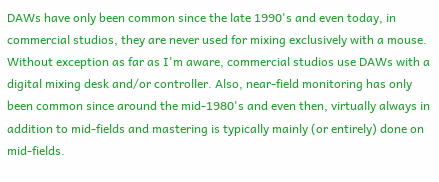DAWs have only been common since the late 1990's and even today, in commercial studios, they are never used for mixing exclusively with a mouse. Without exception as far as I'm aware, commercial studios use DAWs with a digital mixing desk and/or controller. Also, near-field monitoring has only been common since around the mid-1980's and even then, virtually always in addition to mid-fields and mastering is typically mainly (or entirely) done on mid-fields.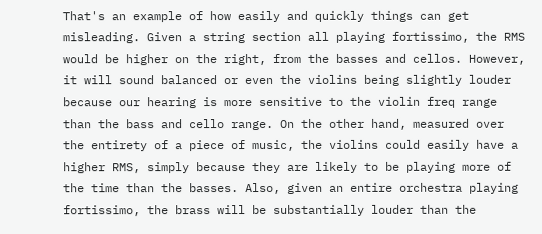That's an example of how easily and quickly things can get misleading. Given a string section all playing fortissimo, the RMS would be higher on the right, from the basses and cellos. However, it will sound balanced or even the violins being slightly louder because our hearing is more sensitive to the violin freq range than the bass and cello range. On the other hand, measured over the entirety of a piece of music, the violins could easily have a higher RMS, simply because they are likely to be playing more of the time than the basses. Also, given an entire orchestra playing fortissimo, the brass will be substantially louder than the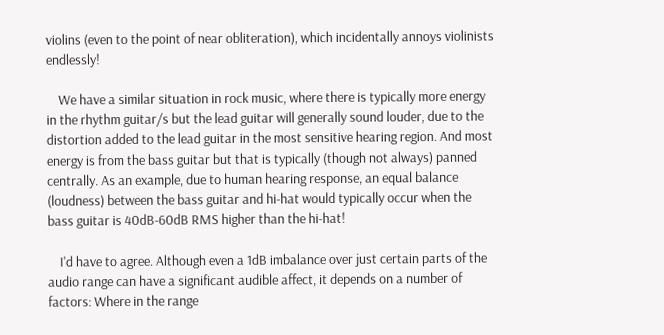violins (even to the point of near obliteration), which incidentally annoys violinists endlessly!

    We have a similar situation in rock music, where there is typically more energy in the rhythm guitar/s but the lead guitar will generally sound louder, due to the distortion added to the lead guitar in the most sensitive hearing region. And most energy is from the bass guitar but that is typically (though not always) panned centrally. As an example, due to human hearing response, an equal balance (loudness) between the bass guitar and hi-hat would typically occur when the bass guitar is 40dB-60dB RMS higher than the hi-hat!

    I'd have to agree. Although even a 1dB imbalance over just certain parts of the audio range can have a significant audible affect, it depends on a number of factors: Where in the range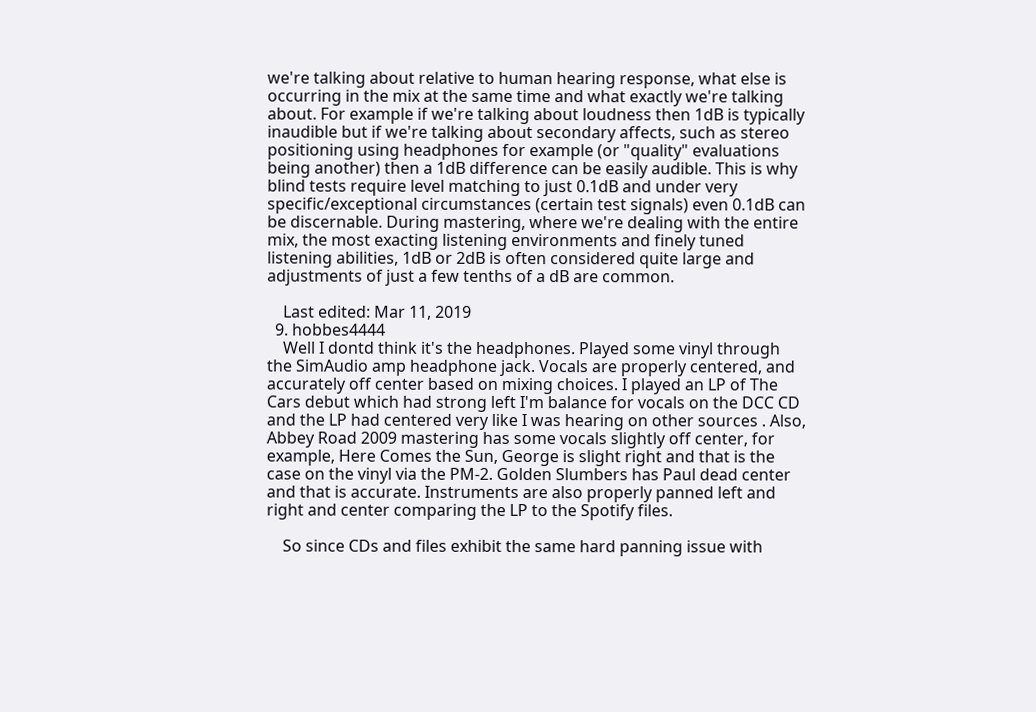we're talking about relative to human hearing response, what else is occurring in the mix at the same time and what exactly we're talking about. For example if we're talking about loudness then 1dB is typically inaudible but if we're talking about secondary affects, such as stereo positioning using headphones for example (or "quality" evaluations being another) then a 1dB difference can be easily audible. This is why blind tests require level matching to just 0.1dB and under very specific/exceptional circumstances (certain test signals) even 0.1dB can be discernable. During mastering, where we're dealing with the entire mix, the most exacting listening environments and finely tuned listening abilities, 1dB or 2dB is often considered quite large and adjustments of just a few tenths of a dB are common.

    Last edited: Mar 11, 2019
  9. hobbes4444
    Well I dontd think it's the headphones. Played some vinyl through the SimAudio amp headphone jack. Vocals are properly centered, and accurately off center based on mixing choices. I played an LP of The Cars debut which had strong left I'm balance for vocals on the DCC CD and the LP had centered very like I was hearing on other sources . Also, Abbey Road 2009 mastering has some vocals slightly off center, for example, Here Comes the Sun, George is slight right and that is the case on the vinyl via the PM-2. Golden Slumbers has Paul dead center and that is accurate. Instruments are also properly panned left and right and center comparing the LP to the Spotify files.

    So since CDs and files exhibit the same hard panning issue with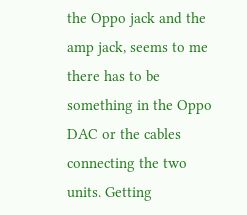the Oppo jack and the amp jack, seems to me there has to be something in the Oppo DAC or the cables connecting the two units. Getting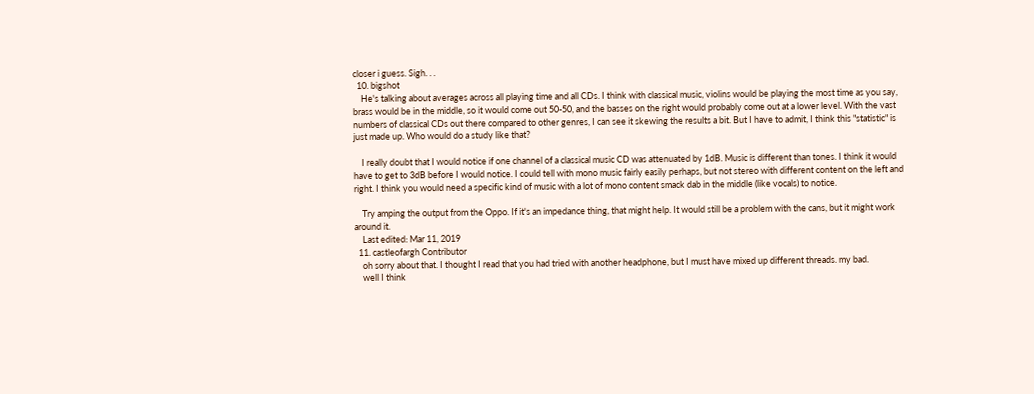closer i guess. Sigh. . .
  10. bigshot
    He's talking about averages across all playing time and all CDs. I think with classical music, violins would be playing the most time as you say, brass would be in the middle, so it would come out 50-50, and the basses on the right would probably come out at a lower level. With the vast numbers of classical CDs out there compared to other genres, I can see it skewing the results a bit. But I have to admit, I think this "statistic" is just made up. Who would do a study like that?

    I really doubt that I would notice if one channel of a classical music CD was attenuated by 1dB. Music is different than tones. I think it would have to get to 3dB before I would notice. I could tell with mono music fairly easily perhaps, but not stereo with different content on the left and right. I think you would need a specific kind of music with a lot of mono content smack dab in the middle (like vocals) to notice.

    Try amping the output from the Oppo. If it's an impedance thing, that might help. It would still be a problem with the cans, but it might work around it.
    Last edited: Mar 11, 2019
  11. castleofargh Contributor
    oh sorry about that. I thought I read that you had tried with another headphone, but I must have mixed up different threads. my bad.
    well I think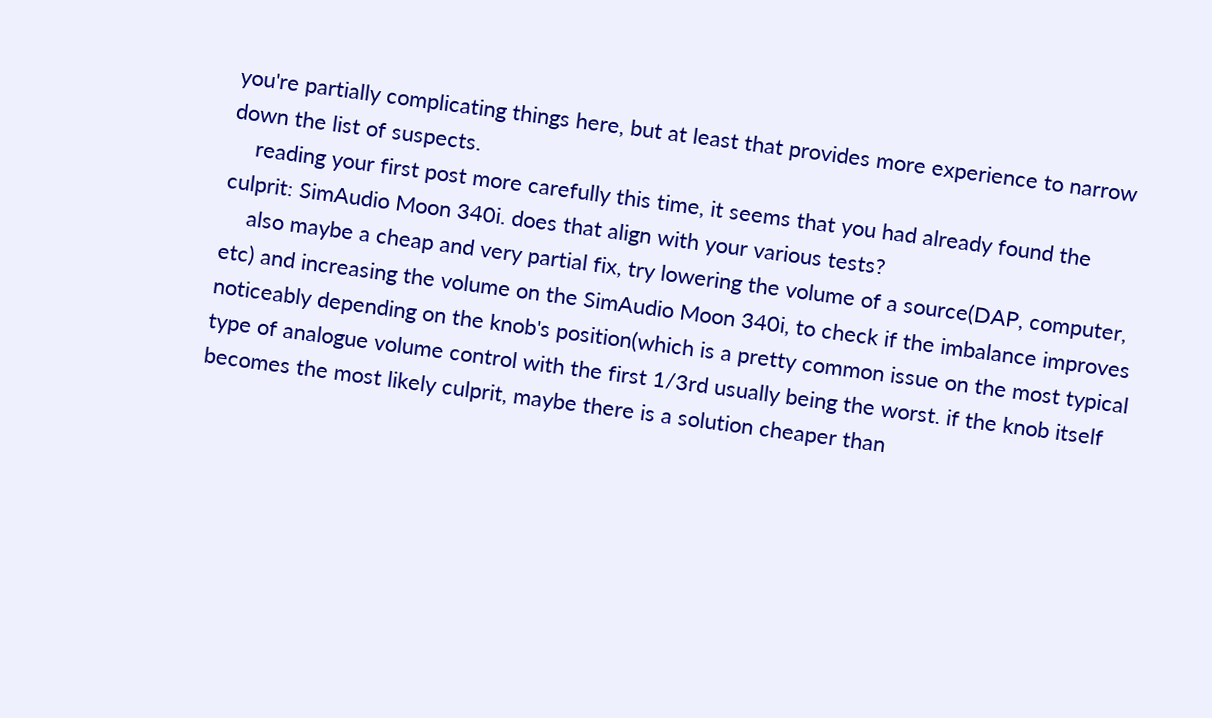you're partially complicating things here, but at least that provides more experience to narrow down the list of suspects.
    reading your first post more carefully this time, it seems that you had already found the culprit: SimAudio Moon 340i. does that align with your various tests?
    also maybe a cheap and very partial fix, try lowering the volume of a source(DAP, computer, etc) and increasing the volume on the SimAudio Moon 340i, to check if the imbalance improves noticeably depending on the knob's position(which is a pretty common issue on the most typical type of analogue volume control with the first 1/3rd usually being the worst. if the knob itself becomes the most likely culprit, maybe there is a solution cheaper than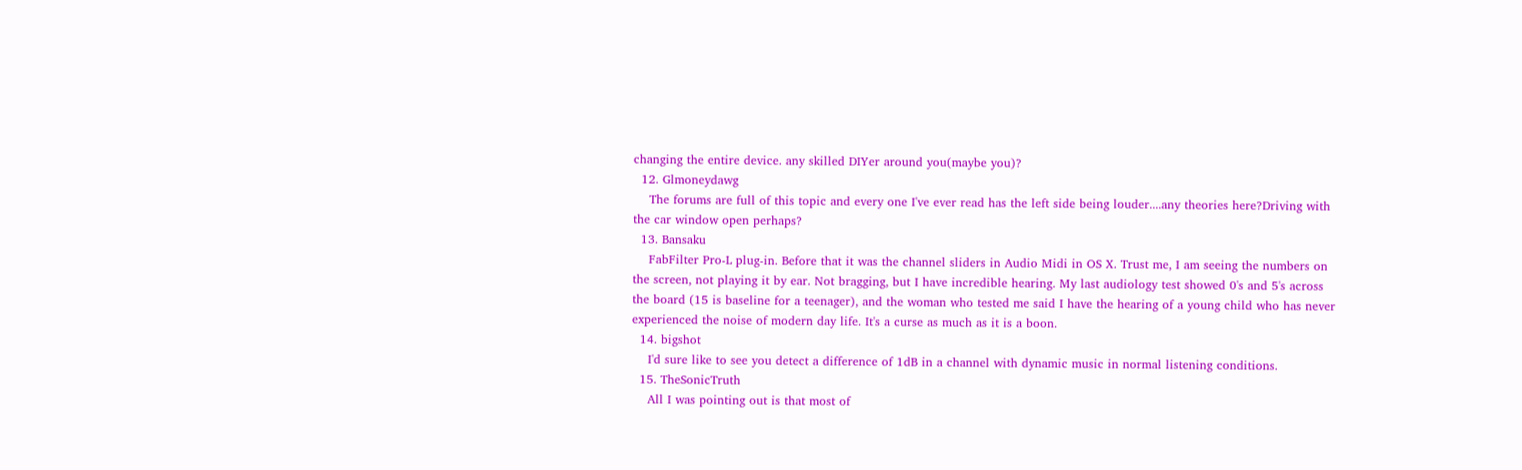changing the entire device. any skilled DIYer around you(maybe you)?
  12. Glmoneydawg
    The forums are full of this topic and every one I've ever read has the left side being louder....any theories here?Driving with the car window open perhaps?
  13. Bansaku
    FabFilter Pro-L plug-in. Before that it was the channel sliders in Audio Midi in OS X. Trust me, I am seeing the numbers on the screen, not playing it by ear. Not bragging, but I have incredible hearing. My last audiology test showed 0's and 5's across the board (15 is baseline for a teenager), and the woman who tested me said I have the hearing of a young child who has never experienced the noise of modern day life. It's a curse as much as it is a boon.
  14. bigshot
    I'd sure like to see you detect a difference of 1dB in a channel with dynamic music in normal listening conditions.
  15. TheSonicTruth
    All I was pointing out is that most of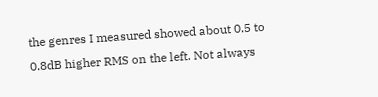the genres I measured showed about 0.5 to 0.8dB higher RMS on the left. Not always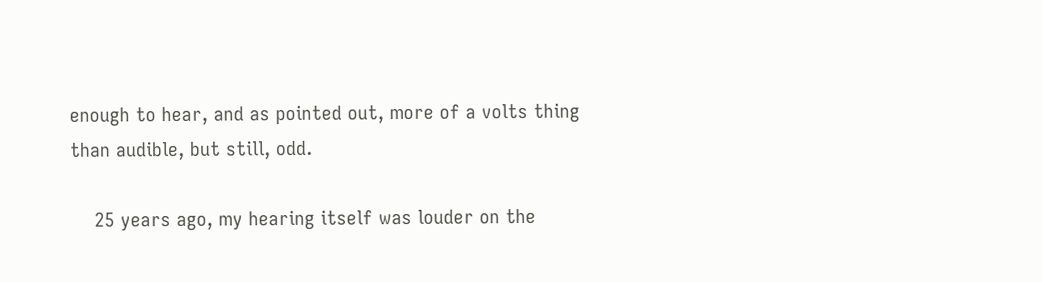enough to hear, and as pointed out, more of a volts thing than audible, but still, odd.

    25 years ago, my hearing itself was louder on the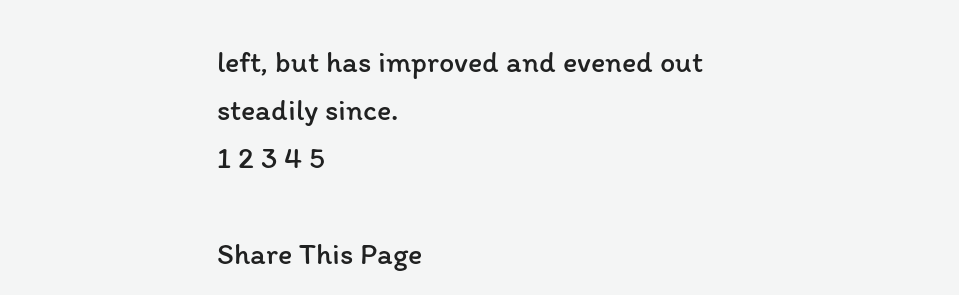left, but has improved and evened out steadily since.
1 2 3 4 5

Share This Page